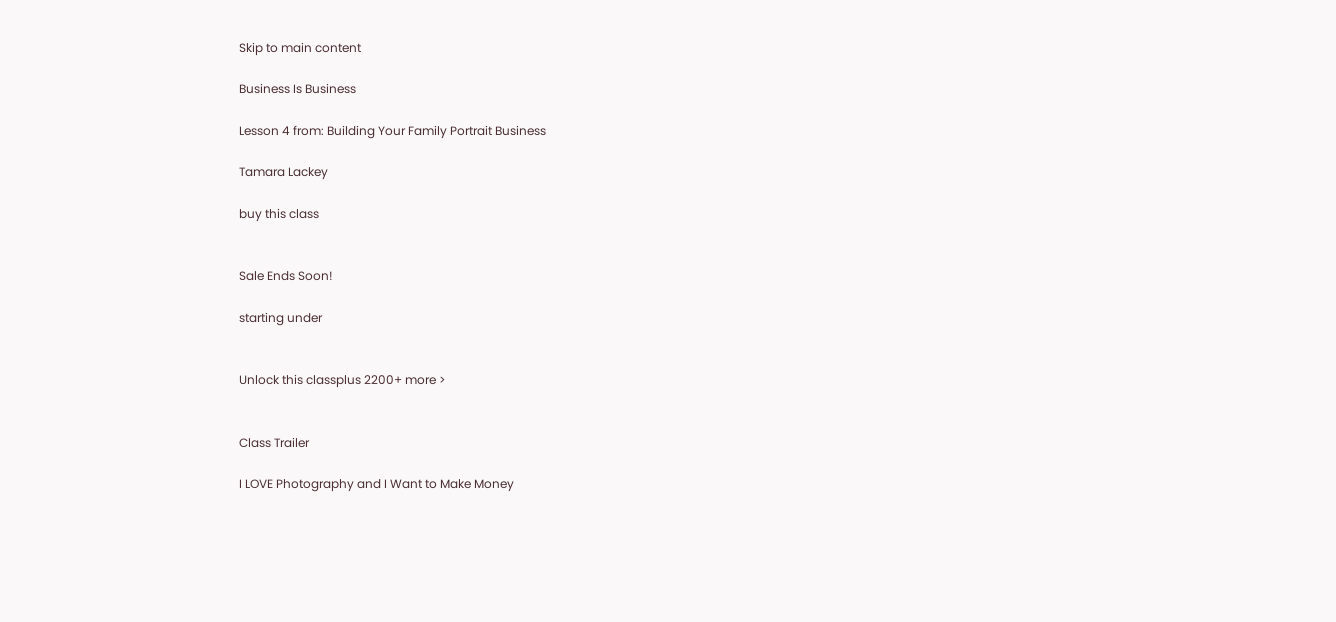Skip to main content

Business Is Business

Lesson 4 from: Building Your Family Portrait Business

Tamara Lackey

buy this class


Sale Ends Soon!

starting under


Unlock this classplus 2200+ more >


Class Trailer

I LOVE Photography and I Want to Make Money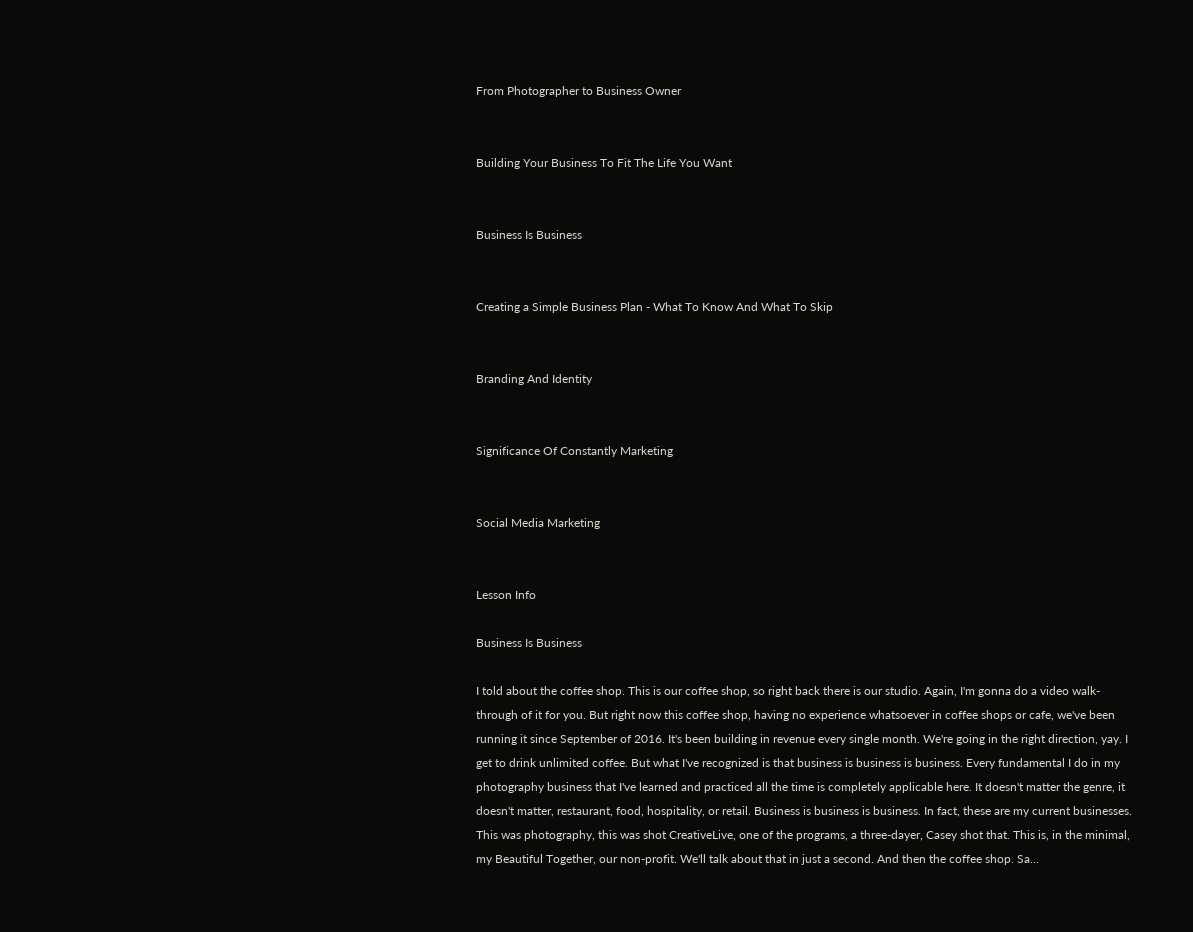From Photographer to Business Owner


Building Your Business To Fit The Life You Want


Business Is Business


Creating a Simple Business Plan - What To Know And What To Skip


Branding And Identity


Significance Of Constantly Marketing


Social Media Marketing


Lesson Info

Business Is Business

I told about the coffee shop. This is our coffee shop, so right back there is our studio. Again, I'm gonna do a video walk-through of it for you. But right now this coffee shop, having no experience whatsoever in coffee shops or cafe, we've been running it since September of 2016. It's been building in revenue every single month. We're going in the right direction, yay. I get to drink unlimited coffee. But what I've recognized is that business is business is business. Every fundamental I do in my photography business that I've learned and practiced all the time is completely applicable here. It doesn't matter the genre, it doesn't matter, restaurant, food, hospitality, or retail. Business is business is business. In fact, these are my current businesses. This was photography, this was shot CreativeLive, one of the programs, a three-dayer, Casey shot that. This is, in the minimal, my Beautiful Together, our non-profit. We'll talk about that in just a second. And then the coffee shop. Sa...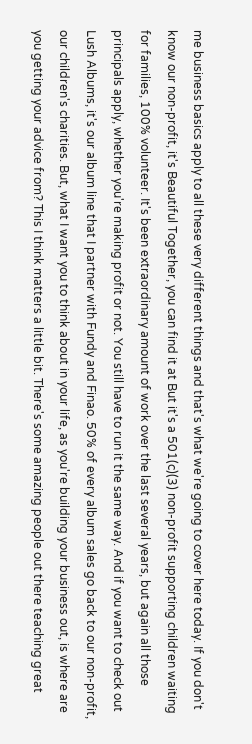me business basics apply to all these very different things and that's what we're going to cover here today. If you don't know our non-profit, it's Beautiful Together, you can find it at But it's a 501(c)(3) non-profit supporting children waiting for families, 100% volunteer. It's been extraordinary amount of work over the last several years, but again all those principals apply, whether you're making profit or not. You still have to run it the same way. And if you want to check out Lush Albums, it's our album line that I partner with Fundy and Finao. 50% of every album sales go back to our non-profit, our children's charities. But, what I want you to think about in your life, as you're building your business out, is where are you getting your advice from? This I think matters a little bit. There's some amazing people out there teaching great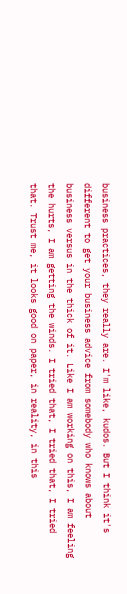business practices, they really are. I'm like, kudos. But I think it's different to get your business advice from somebody who knows about business versus in the thick of it. Like I am working on this, I am feeling the hurts, I am getting the winds. I tried that, I tried that, I tried that. Trust me, it looks good on paper, in reality, in this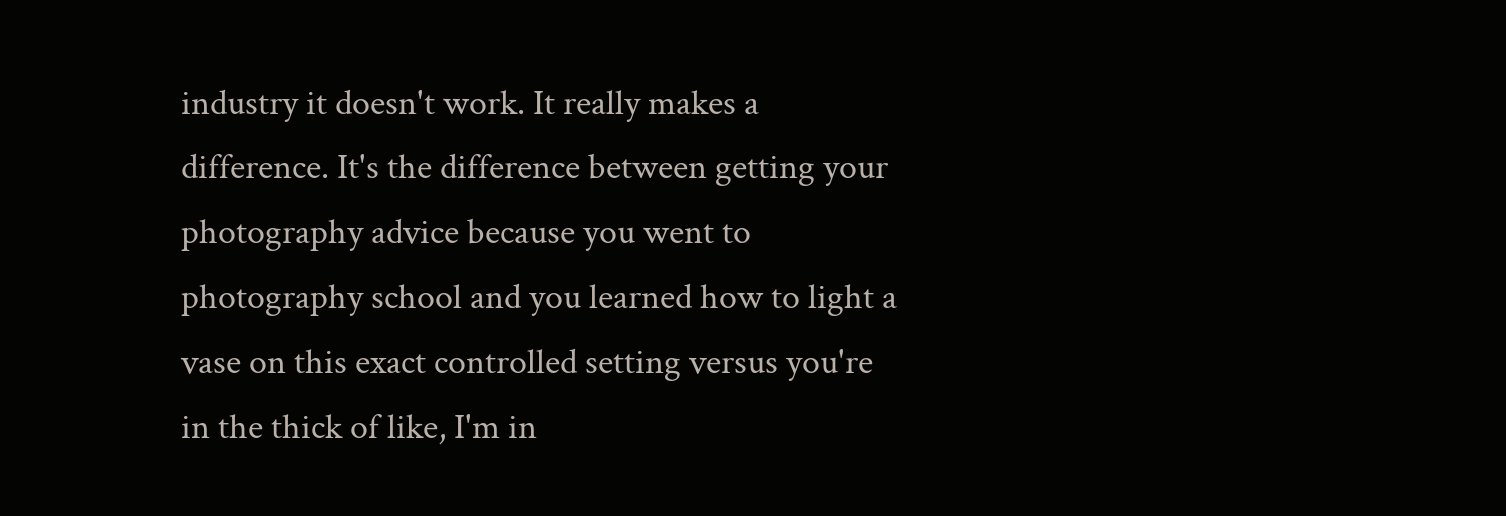industry it doesn't work. It really makes a difference. It's the difference between getting your photography advice because you went to photography school and you learned how to light a vase on this exact controlled setting versus you're in the thick of like, I'm in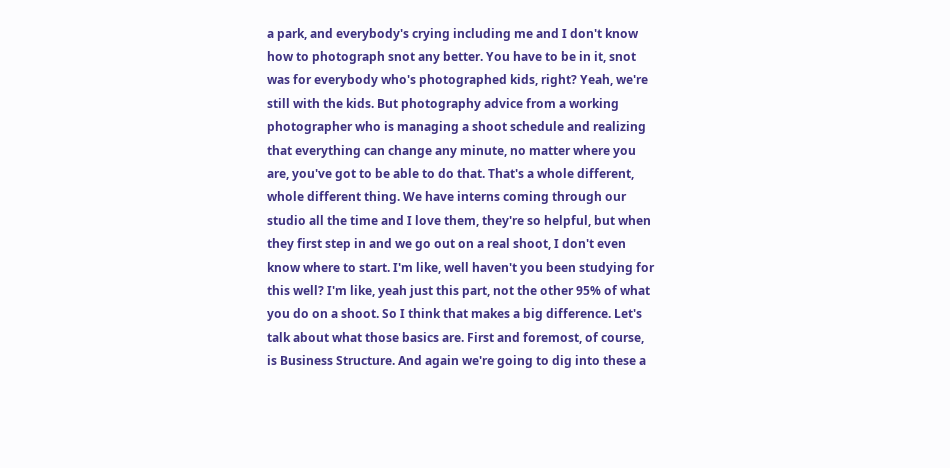a park, and everybody's crying including me and I don't know how to photograph snot any better. You have to be in it, snot was for everybody who's photographed kids, right? Yeah, we're still with the kids. But photography advice from a working photographer who is managing a shoot schedule and realizing that everything can change any minute, no matter where you are, you've got to be able to do that. That's a whole different, whole different thing. We have interns coming through our studio all the time and I love them, they're so helpful, but when they first step in and we go out on a real shoot, I don't even know where to start. I'm like, well haven't you been studying for this well? I'm like, yeah just this part, not the other 95% of what you do on a shoot. So I think that makes a big difference. Let's talk about what those basics are. First and foremost, of course, is Business Structure. And again we're going to dig into these a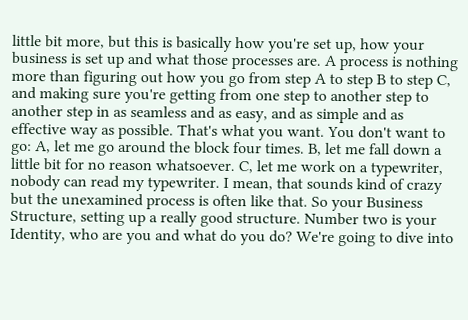little bit more, but this is basically how you're set up, how your business is set up and what those processes are. A process is nothing more than figuring out how you go from step A to step B to step C, and making sure you're getting from one step to another step to another step in as seamless and as easy, and as simple and as effective way as possible. That's what you want. You don't want to go: A, let me go around the block four times. B, let me fall down a little bit for no reason whatsoever. C, let me work on a typewriter, nobody can read my typewriter. I mean, that sounds kind of crazy but the unexamined process is often like that. So your Business Structure, setting up a really good structure. Number two is your Identity, who are you and what do you do? We're going to dive into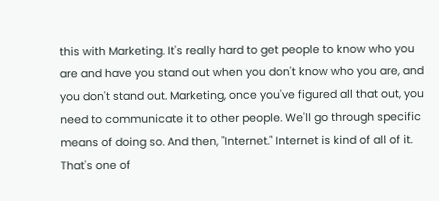this with Marketing. It's really hard to get people to know who you are and have you stand out when you don't know who you are, and you don't stand out. Marketing, once you've figured all that out, you need to communicate it to other people. We'll go through specific means of doing so. And then, "Internet." Internet is kind of all of it. That's one of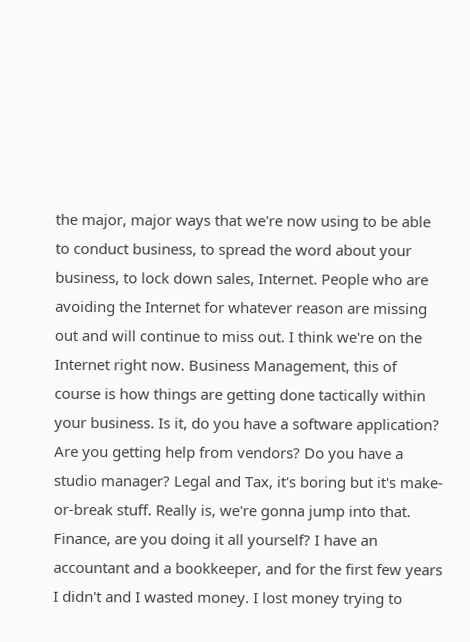the major, major ways that we're now using to be able to conduct business, to spread the word about your business, to lock down sales, Internet. People who are avoiding the Internet for whatever reason are missing out and will continue to miss out. I think we're on the Internet right now. Business Management, this of course is how things are getting done tactically within your business. Is it, do you have a software application? Are you getting help from vendors? Do you have a studio manager? Legal and Tax, it's boring but it's make-or-break stuff. Really is, we're gonna jump into that. Finance, are you doing it all yourself? I have an accountant and a bookkeeper, and for the first few years I didn't and I wasted money. I lost money trying to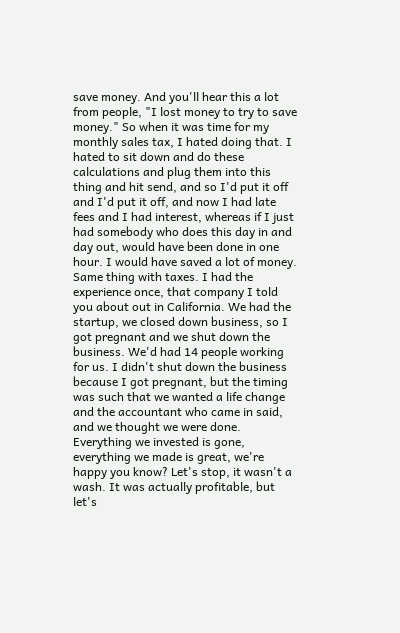save money. And you'll hear this a lot from people, "I lost money to try to save money." So when it was time for my monthly sales tax, I hated doing that. I hated to sit down and do these calculations and plug them into this thing and hit send, and so I'd put it off and I'd put it off, and now I had late fees and I had interest, whereas if I just had somebody who does this day in and day out, would have been done in one hour. I would have saved a lot of money. Same thing with taxes. I had the experience once, that company I told you about out in California. We had the startup, we closed down business, so I got pregnant and we shut down the business. We'd had 14 people working for us. I didn't shut down the business because I got pregnant, but the timing was such that we wanted a life change and the accountant who came in said, and we thought we were done. Everything we invested is gone, everything we made is great, we're happy you know? Let's stop, it wasn't a wash. It was actually profitable, but let's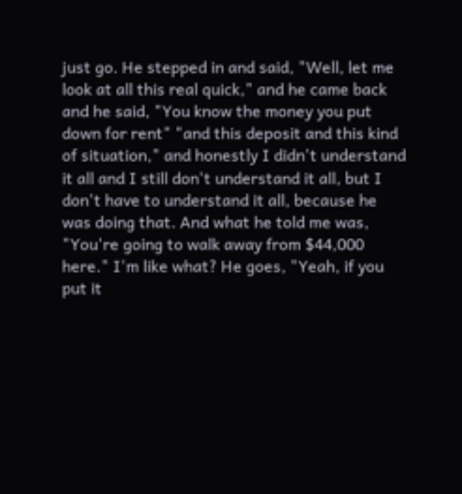just go. He stepped in and said, "Well, let me look at all this real quick," and he came back and he said, "You know the money you put down for rent" "and this deposit and this kind of situation," and honestly I didn't understand it all and I still don't understand it all, but I don't have to understand it all, because he was doing that. And what he told me was, "You're going to walk away from $44,000 here." I'm like what? He goes, "Yeah, if you put it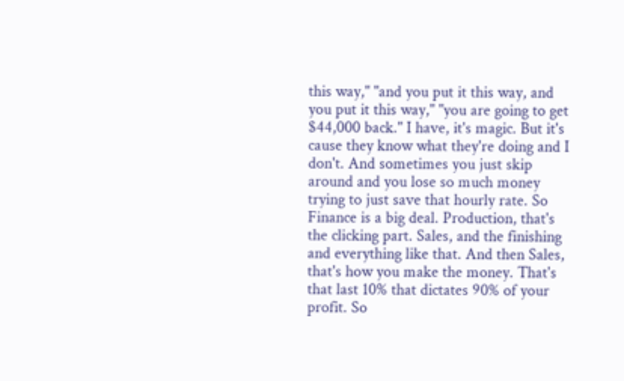this way," "and you put it this way, and you put it this way," "you are going to get $44,000 back." I have, it's magic. But it's cause they know what they're doing and I don't. And sometimes you just skip around and you lose so much money trying to just save that hourly rate. So Finance is a big deal. Production, that's the clicking part. Sales, and the finishing and everything like that. And then Sales, that's how you make the money. That's that last 10% that dictates 90% of your profit. So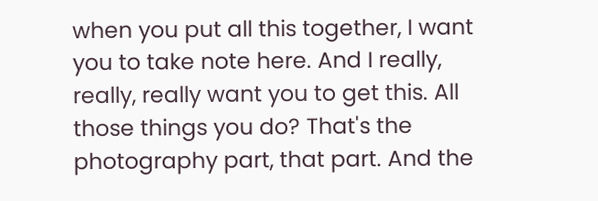when you put all this together, I want you to take note here. And I really, really, really want you to get this. All those things you do? That's the photography part, that part. And the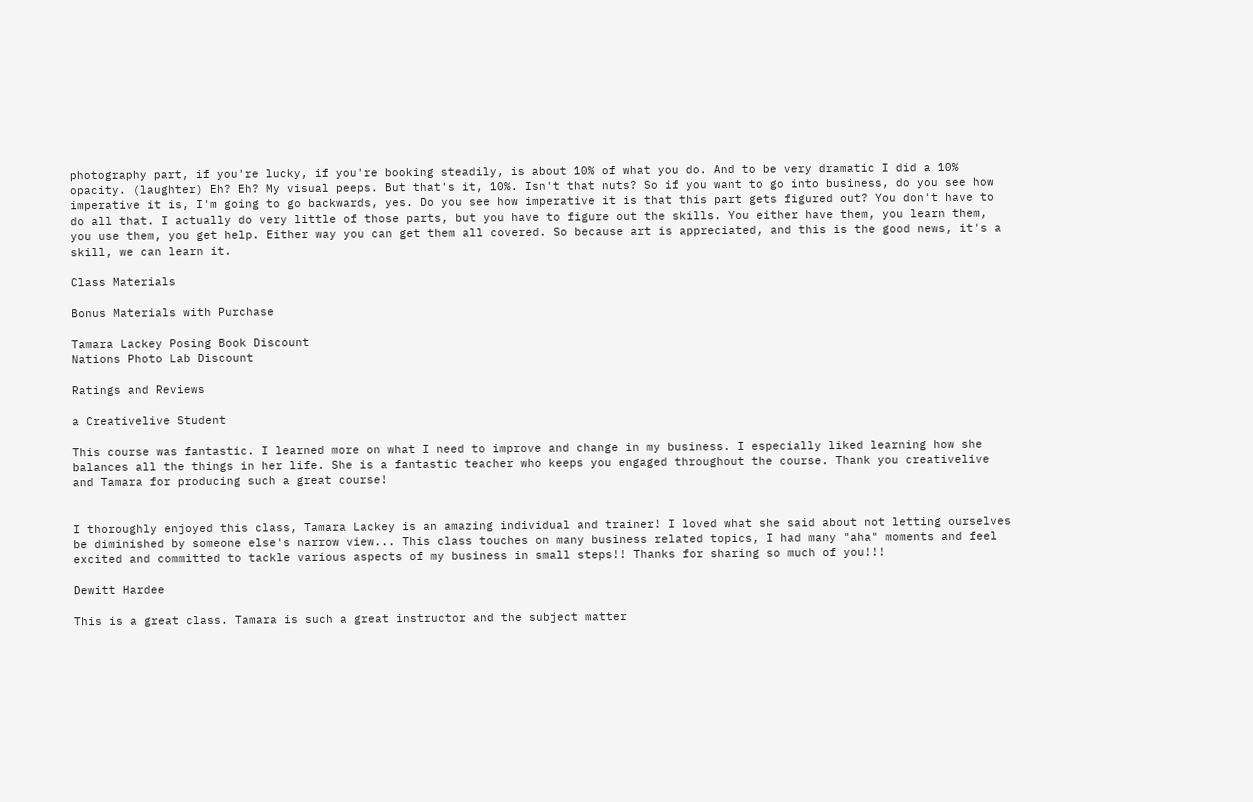photography part, if you're lucky, if you're booking steadily, is about 10% of what you do. And to be very dramatic I did a 10% opacity. (laughter) Eh? Eh? My visual peeps. But that's it, 10%. Isn't that nuts? So if you want to go into business, do you see how imperative it is, I'm going to go backwards, yes. Do you see how imperative it is that this part gets figured out? You don't have to do all that. I actually do very little of those parts, but you have to figure out the skills. You either have them, you learn them, you use them, you get help. Either way you can get them all covered. So because art is appreciated, and this is the good news, it's a skill, we can learn it.

Class Materials

Bonus Materials with Purchase

Tamara Lackey Posing Book Discount
Nations Photo Lab Discount

Ratings and Reviews

a Creativelive Student

This course was fantastic. I learned more on what I need to improve and change in my business. I especially liked learning how she balances all the things in her life. She is a fantastic teacher who keeps you engaged throughout the course. Thank you creativelive and Tamara for producing such a great course!


I thoroughly enjoyed this class, Tamara Lackey is an amazing individual and trainer! I loved what she said about not letting ourselves be diminished by someone else's narrow view... This class touches on many business related topics, I had many "aha" moments and feel excited and committed to tackle various aspects of my business in small steps!! Thanks for sharing so much of you!!!

Dewitt Hardee

This is a great class. Tamara is such a great instructor and the subject matter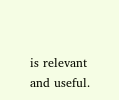is relevant and useful.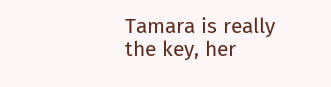Tamara is really the key, her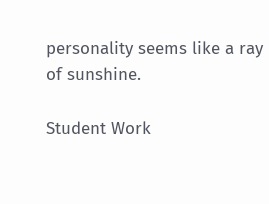personality seems like a ray of sunshine.

Student Work